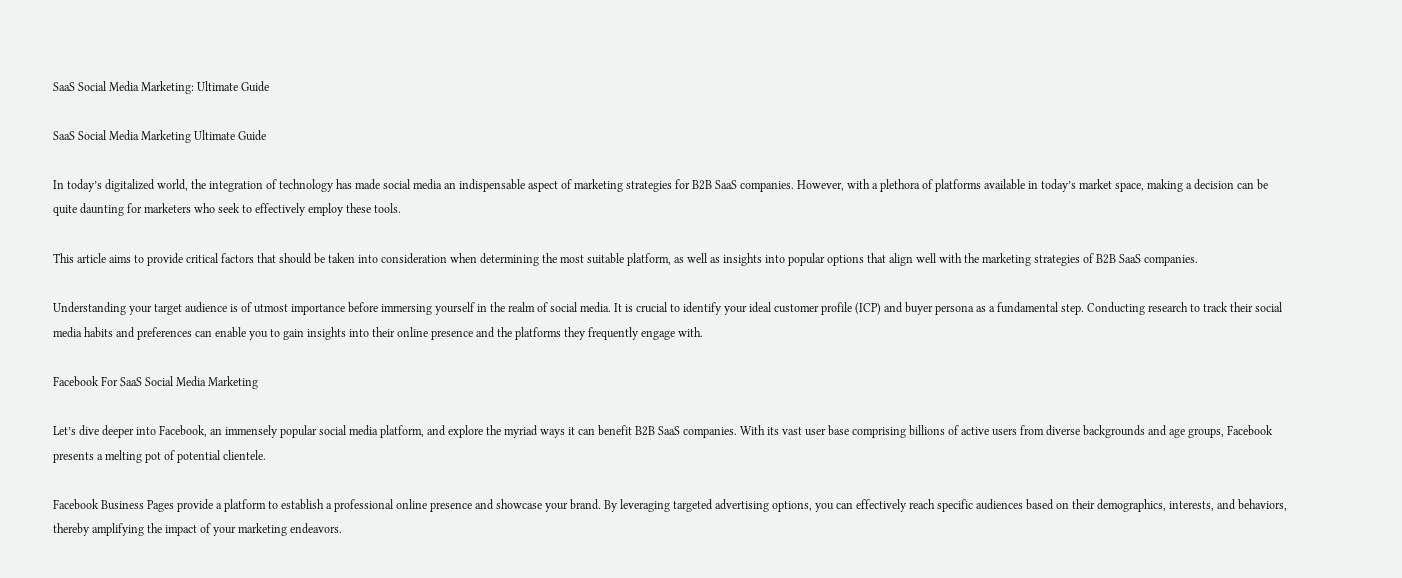SaaS Social Media Marketing: Ultimate Guide

SaaS Social Media Marketing Ultimate Guide

In today’s digitalized world, the integration of technology has made social media an indispensable aspect of marketing strategies for B2B SaaS companies. However, with a plethora of platforms available in today’s market space, making a decision can be quite daunting for marketers who seek to effectively employ these tools.

This article aims to provide critical factors that should be taken into consideration when determining the most suitable platform, as well as insights into popular options that align well with the marketing strategies of B2B SaaS companies.

Understanding your target audience is of utmost importance before immersing yourself in the realm of social media. It is crucial to identify your ideal customer profile (ICP) and buyer persona as a fundamental step. Conducting research to track their social media habits and preferences can enable you to gain insights into their online presence and the platforms they frequently engage with.

Facebook For SaaS Social Media Marketing

Let’s dive deeper into Facebook, an immensely popular social media platform, and explore the myriad ways it can benefit B2B SaaS companies. With its vast user base comprising billions of active users from diverse backgrounds and age groups, Facebook presents a melting pot of potential clientele.

Facebook Business Pages provide a platform to establish a professional online presence and showcase your brand. By leveraging targeted advertising options, you can effectively reach specific audiences based on their demographics, interests, and behaviors, thereby amplifying the impact of your marketing endeavors.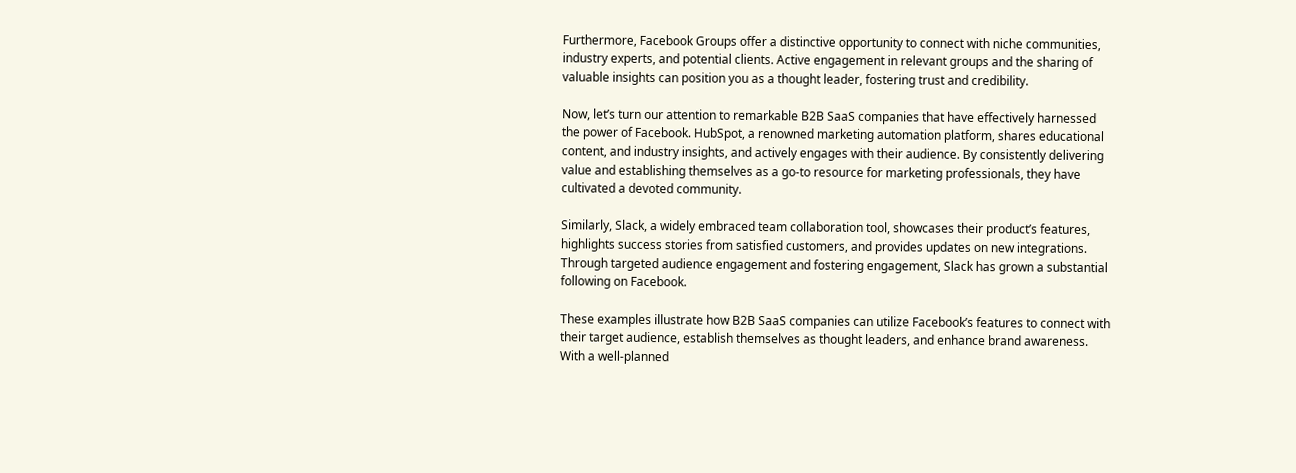Furthermore, Facebook Groups offer a distinctive opportunity to connect with niche communities, industry experts, and potential clients. Active engagement in relevant groups and the sharing of valuable insights can position you as a thought leader, fostering trust and credibility.

Now, let’s turn our attention to remarkable B2B SaaS companies that have effectively harnessed the power of Facebook. HubSpot, a renowned marketing automation platform, shares educational content, and industry insights, and actively engages with their audience. By consistently delivering value and establishing themselves as a go-to resource for marketing professionals, they have cultivated a devoted community.

Similarly, Slack, a widely embraced team collaboration tool, showcases their product’s features, highlights success stories from satisfied customers, and provides updates on new integrations. Through targeted audience engagement and fostering engagement, Slack has grown a substantial following on Facebook.

These examples illustrate how B2B SaaS companies can utilize Facebook’s features to connect with their target audience, establish themselves as thought leaders, and enhance brand awareness. With a well-planned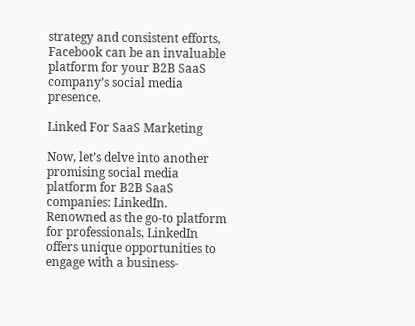strategy and consistent efforts, Facebook can be an invaluable platform for your B2B SaaS company’s social media presence.

Linked For SaaS Marketing

Now, let’s delve into another promising social media platform for B2B SaaS companies: LinkedIn. Renowned as the go-to platform for professionals, LinkedIn offers unique opportunities to engage with a business-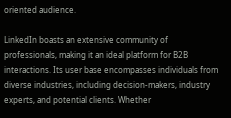oriented audience.

LinkedIn boasts an extensive community of professionals, making it an ideal platform for B2B interactions. Its user base encompasses individuals from diverse industries, including decision-makers, industry experts, and potential clients. Whether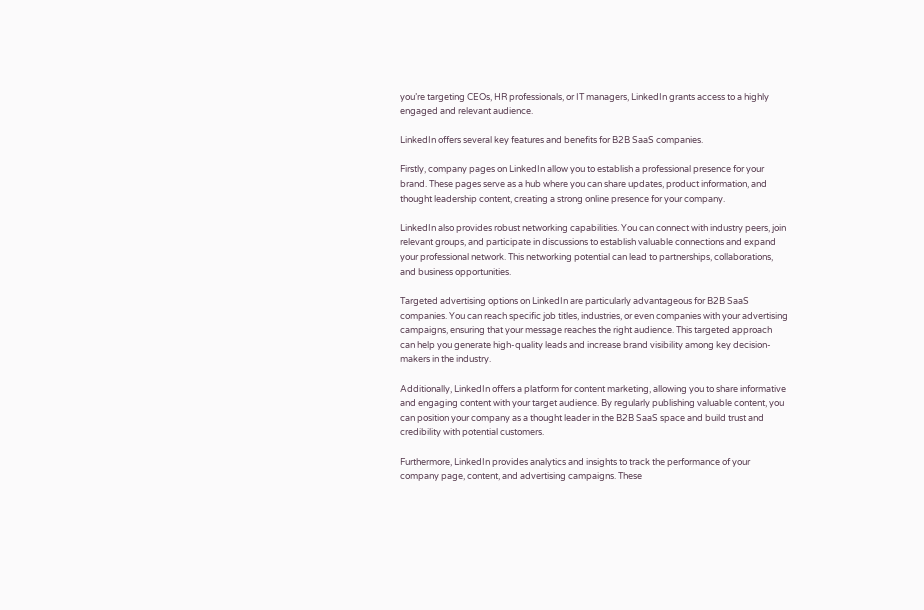you’re targeting CEOs, HR professionals, or IT managers, LinkedIn grants access to a highly engaged and relevant audience.

LinkedIn offers several key features and benefits for B2B SaaS companies.

Firstly, company pages on LinkedIn allow you to establish a professional presence for your brand. These pages serve as a hub where you can share updates, product information, and thought leadership content, creating a strong online presence for your company.

LinkedIn also provides robust networking capabilities. You can connect with industry peers, join relevant groups, and participate in discussions to establish valuable connections and expand your professional network. This networking potential can lead to partnerships, collaborations, and business opportunities.

Targeted advertising options on LinkedIn are particularly advantageous for B2B SaaS companies. You can reach specific job titles, industries, or even companies with your advertising campaigns, ensuring that your message reaches the right audience. This targeted approach can help you generate high-quality leads and increase brand visibility among key decision-makers in the industry.

Additionally, LinkedIn offers a platform for content marketing, allowing you to share informative and engaging content with your target audience. By regularly publishing valuable content, you can position your company as a thought leader in the B2B SaaS space and build trust and credibility with potential customers.

Furthermore, LinkedIn provides analytics and insights to track the performance of your company page, content, and advertising campaigns. These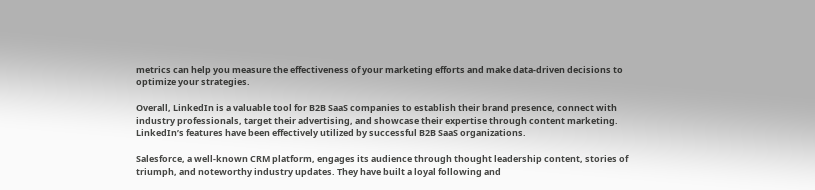metrics can help you measure the effectiveness of your marketing efforts and make data-driven decisions to optimize your strategies.

Overall, LinkedIn is a valuable tool for B2B SaaS companies to establish their brand presence, connect with industry professionals, target their advertising, and showcase their expertise through content marketing.
LinkedIn’s features have been effectively utilized by successful B2B SaaS organizations.

Salesforce, a well-known CRM platform, engages its audience through thought leadership content, stories of triumph, and noteworthy industry updates. They have built a loyal following and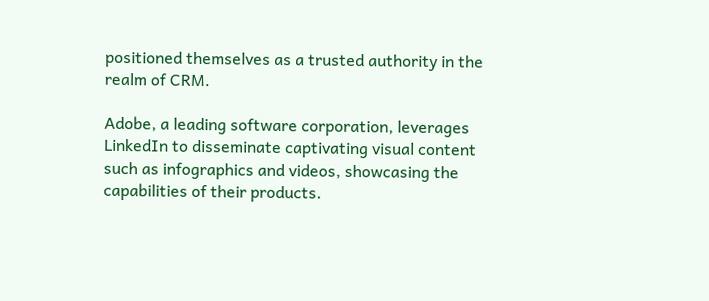positioned themselves as a trusted authority in the realm of CRM.

Adobe, a leading software corporation, leverages LinkedIn to disseminate captivating visual content such as infographics and videos, showcasing the capabilities of their products.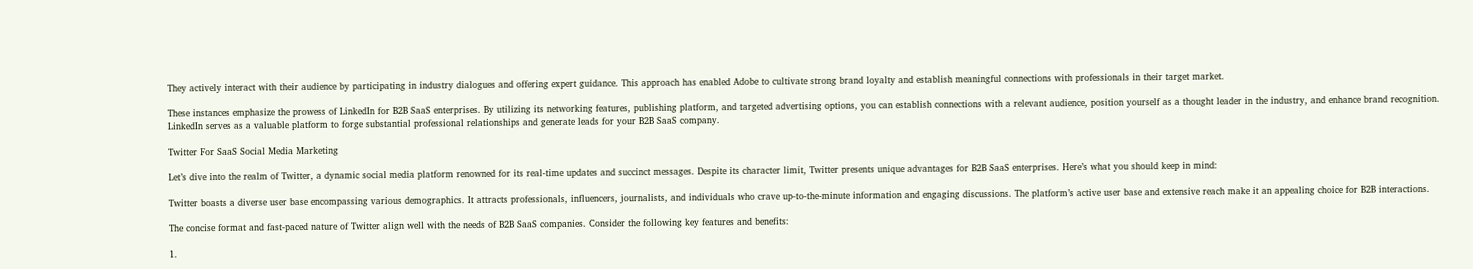They actively interact with their audience by participating in industry dialogues and offering expert guidance. This approach has enabled Adobe to cultivate strong brand loyalty and establish meaningful connections with professionals in their target market.

These instances emphasize the prowess of LinkedIn for B2B SaaS enterprises. By utilizing its networking features, publishing platform, and targeted advertising options, you can establish connections with a relevant audience, position yourself as a thought leader in the industry, and enhance brand recognition. LinkedIn serves as a valuable platform to forge substantial professional relationships and generate leads for your B2B SaaS company.

Twitter For SaaS Social Media Marketing

Let’s dive into the realm of Twitter, a dynamic social media platform renowned for its real-time updates and succinct messages. Despite its character limit, Twitter presents unique advantages for B2B SaaS enterprises. Here’s what you should keep in mind:

Twitter boasts a diverse user base encompassing various demographics. It attracts professionals, influencers, journalists, and individuals who crave up-to-the-minute information and engaging discussions. The platform’s active user base and extensive reach make it an appealing choice for B2B interactions.

The concise format and fast-paced nature of Twitter align well with the needs of B2B SaaS companies. Consider the following key features and benefits:

1.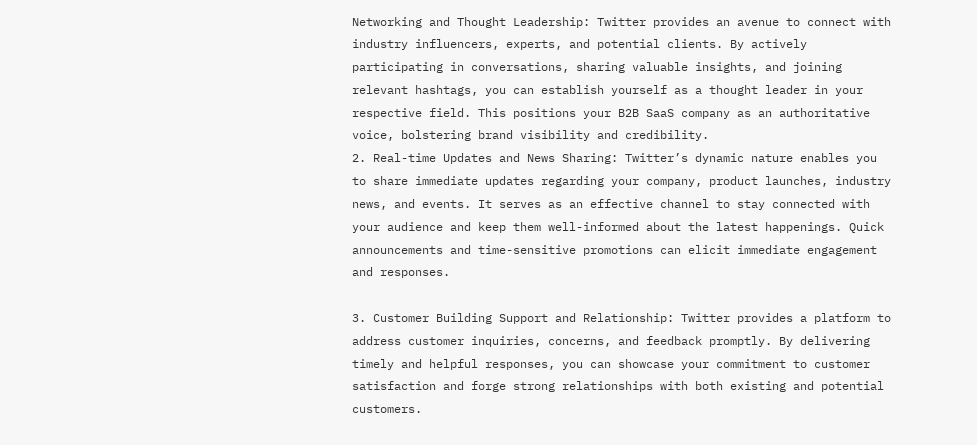Networking and Thought Leadership: Twitter provides an avenue to connect with industry influencers, experts, and potential clients. By actively participating in conversations, sharing valuable insights, and joining relevant hashtags, you can establish yourself as a thought leader in your respective field. This positions your B2B SaaS company as an authoritative voice, bolstering brand visibility and credibility.
2. Real-time Updates and News Sharing: Twitter’s dynamic nature enables you to share immediate updates regarding your company, product launches, industry news, and events. It serves as an effective channel to stay connected with your audience and keep them well-informed about the latest happenings. Quick announcements and time-sensitive promotions can elicit immediate engagement and responses.

3. Customer Building Support and Relationship: Twitter provides a platform to address customer inquiries, concerns, and feedback promptly. By delivering timely and helpful responses, you can showcase your commitment to customer satisfaction and forge strong relationships with both existing and potential customers.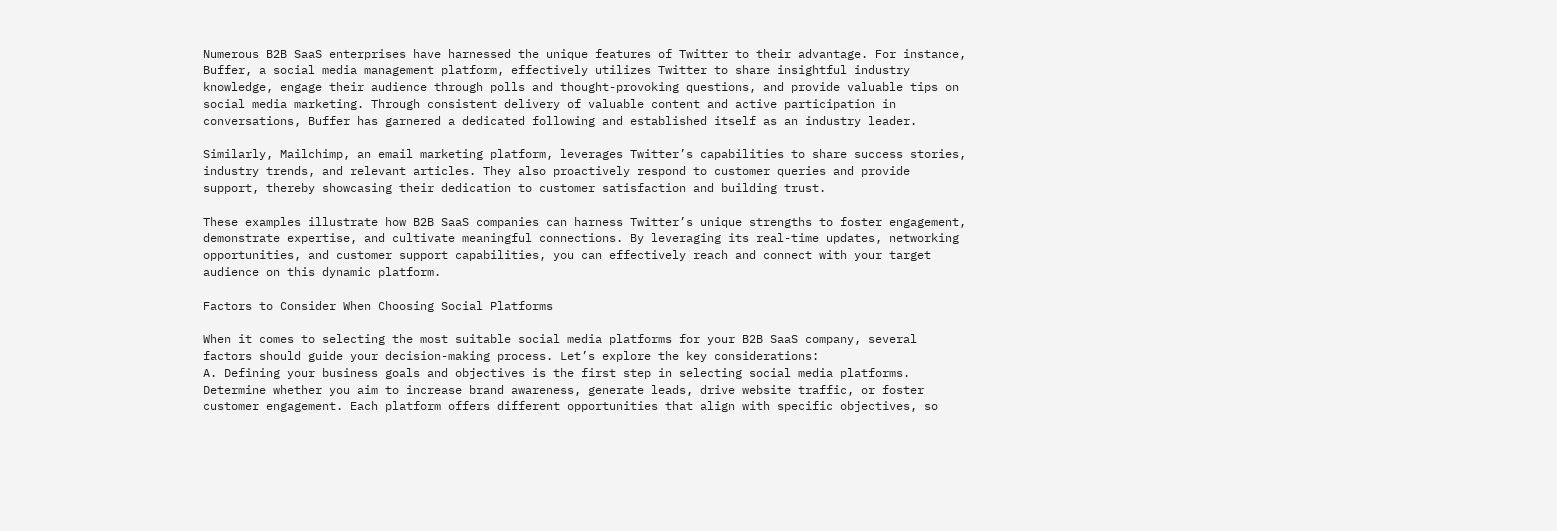Numerous B2B SaaS enterprises have harnessed the unique features of Twitter to their advantage. For instance, Buffer, a social media management platform, effectively utilizes Twitter to share insightful industry knowledge, engage their audience through polls and thought-provoking questions, and provide valuable tips on social media marketing. Through consistent delivery of valuable content and active participation in conversations, Buffer has garnered a dedicated following and established itself as an industry leader.

Similarly, Mailchimp, an email marketing platform, leverages Twitter’s capabilities to share success stories, industry trends, and relevant articles. They also proactively respond to customer queries and provide support, thereby showcasing their dedication to customer satisfaction and building trust.

These examples illustrate how B2B SaaS companies can harness Twitter’s unique strengths to foster engagement, demonstrate expertise, and cultivate meaningful connections. By leveraging its real-time updates, networking opportunities, and customer support capabilities, you can effectively reach and connect with your target audience on this dynamic platform.

Factors to Consider When Choosing Social Platforms

When it comes to selecting the most suitable social media platforms for your B2B SaaS company, several factors should guide your decision-making process. Let’s explore the key considerations:
A. Defining your business goals and objectives is the first step in selecting social media platforms. Determine whether you aim to increase brand awareness, generate leads, drive website traffic, or foster customer engagement. Each platform offers different opportunities that align with specific objectives, so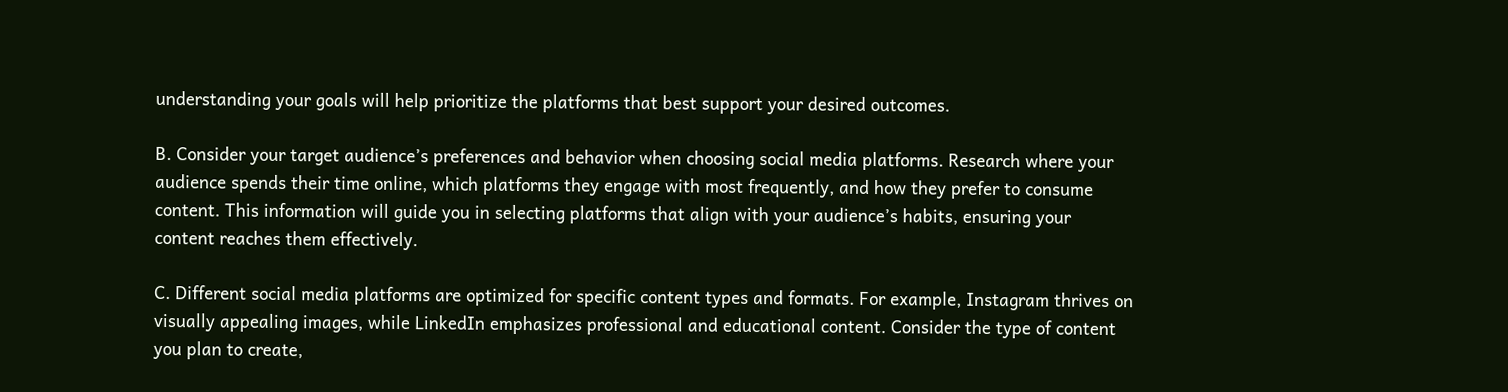understanding your goals will help prioritize the platforms that best support your desired outcomes.

B. Consider your target audience’s preferences and behavior when choosing social media platforms. Research where your audience spends their time online, which platforms they engage with most frequently, and how they prefer to consume content. This information will guide you in selecting platforms that align with your audience’s habits, ensuring your content reaches them effectively.

C. Different social media platforms are optimized for specific content types and formats. For example, Instagram thrives on visually appealing images, while LinkedIn emphasizes professional and educational content. Consider the type of content you plan to create,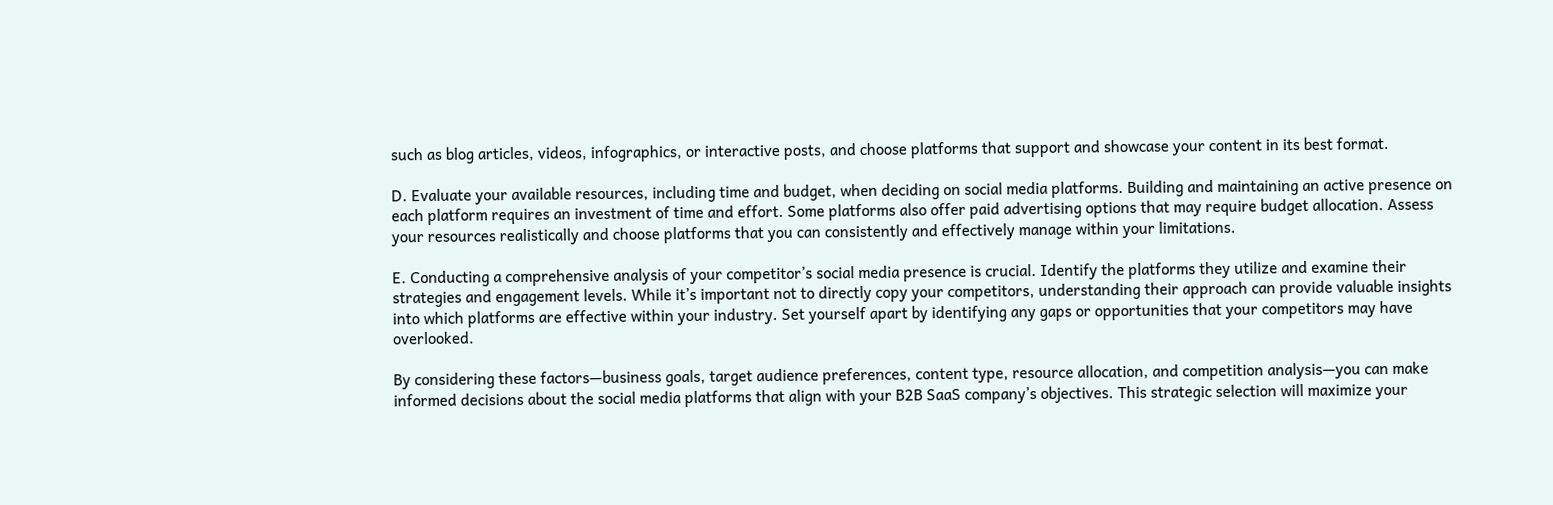such as blog articles, videos, infographics, or interactive posts, and choose platforms that support and showcase your content in its best format.

D. Evaluate your available resources, including time and budget, when deciding on social media platforms. Building and maintaining an active presence on each platform requires an investment of time and effort. Some platforms also offer paid advertising options that may require budget allocation. Assess your resources realistically and choose platforms that you can consistently and effectively manage within your limitations.

E. Conducting a comprehensive analysis of your competitor’s social media presence is crucial. Identify the platforms they utilize and examine their strategies and engagement levels. While it’s important not to directly copy your competitors, understanding their approach can provide valuable insights into which platforms are effective within your industry. Set yourself apart by identifying any gaps or opportunities that your competitors may have overlooked.

By considering these factors—business goals, target audience preferences, content type, resource allocation, and competition analysis—you can make informed decisions about the social media platforms that align with your B2B SaaS company’s objectives. This strategic selection will maximize your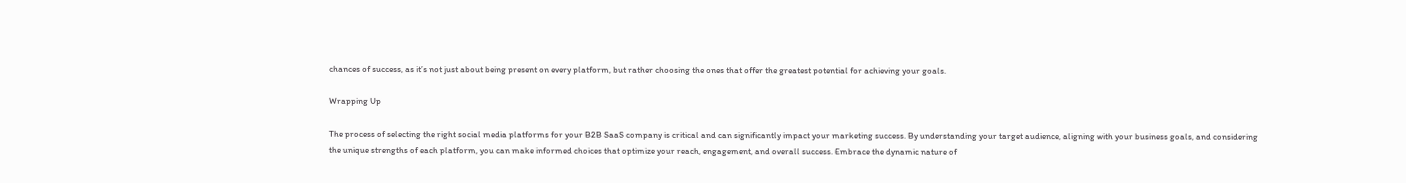chances of success, as it’s not just about being present on every platform, but rather choosing the ones that offer the greatest potential for achieving your goals.

Wrapping Up

The process of selecting the right social media platforms for your B2B SaaS company is critical and can significantly impact your marketing success. By understanding your target audience, aligning with your business goals, and considering the unique strengths of each platform, you can make informed choices that optimize your reach, engagement, and overall success. Embrace the dynamic nature of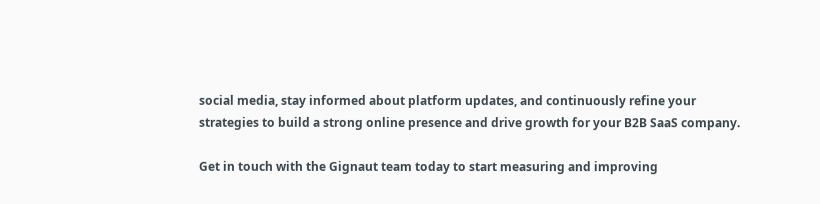social media, stay informed about platform updates, and continuously refine your strategies to build a strong online presence and drive growth for your B2B SaaS company.

Get in touch with the Gignaut team today to start measuring and improving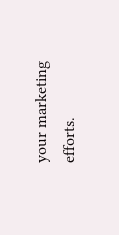your marketing efforts.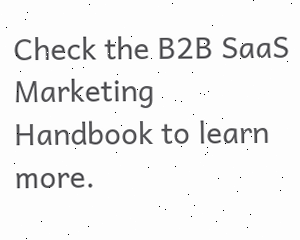Check the B2B SaaS Marketing Handbook to learn more.